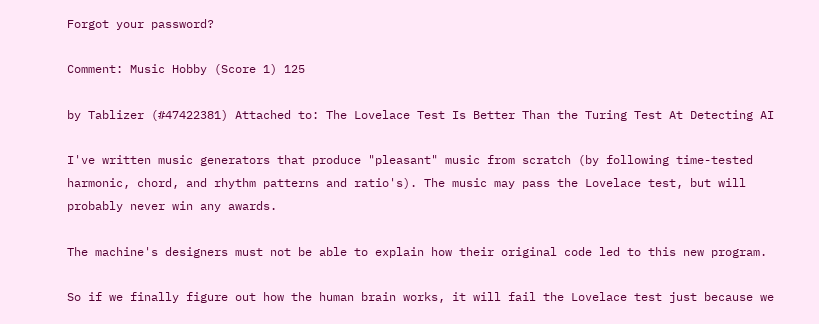Forgot your password?

Comment: Music Hobby (Score 1) 125

by Tablizer (#47422381) Attached to: The Lovelace Test Is Better Than the Turing Test At Detecting AI

I've written music generators that produce "pleasant" music from scratch (by following time-tested harmonic, chord, and rhythm patterns and ratio's). The music may pass the Lovelace test, but will probably never win any awards.

The machine's designers must not be able to explain how their original code led to this new program.

So if we finally figure out how the human brain works, it will fail the Lovelace test just because we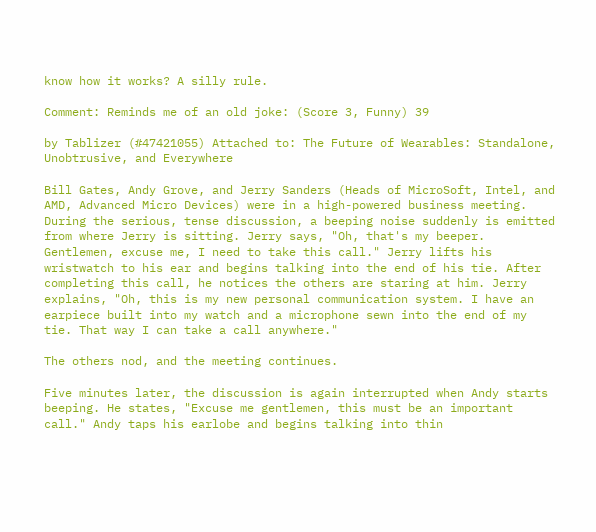know how it works? A silly rule.

Comment: Reminds me of an old joke: (Score 3, Funny) 39

by Tablizer (#47421055) Attached to: The Future of Wearables: Standalone, Unobtrusive, and Everywhere

Bill Gates, Andy Grove, and Jerry Sanders (Heads of MicroSoft, Intel, and AMD, Advanced Micro Devices) were in a high-powered business meeting. During the serious, tense discussion, a beeping noise suddenly is emitted from where Jerry is sitting. Jerry says, "Oh, that's my beeper. Gentlemen, excuse me, I need to take this call." Jerry lifts his wristwatch to his ear and begins talking into the end of his tie. After completing this call, he notices the others are staring at him. Jerry explains, "Oh, this is my new personal communication system. I have an earpiece built into my watch and a microphone sewn into the end of my tie. That way I can take a call anywhere."

The others nod, and the meeting continues.

Five minutes later, the discussion is again interrupted when Andy starts beeping. He states, "Excuse me gentlemen, this must be an important call." Andy taps his earlobe and begins talking into thin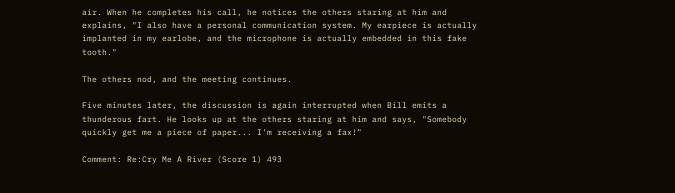air. When he completes his call, he notices the others staring at him and explains, "I also have a personal communication system. My earpiece is actually implanted in my earlobe, and the microphone is actually embedded in this fake tooth."

The others nod, and the meeting continues.

Five minutes later, the discussion is again interrupted when Bill emits a thunderous fart. He looks up at the others staring at him and says, "Somebody quickly get me a piece of paper... I'm receiving a fax!"

Comment: Re:Cry Me A River (Score 1) 493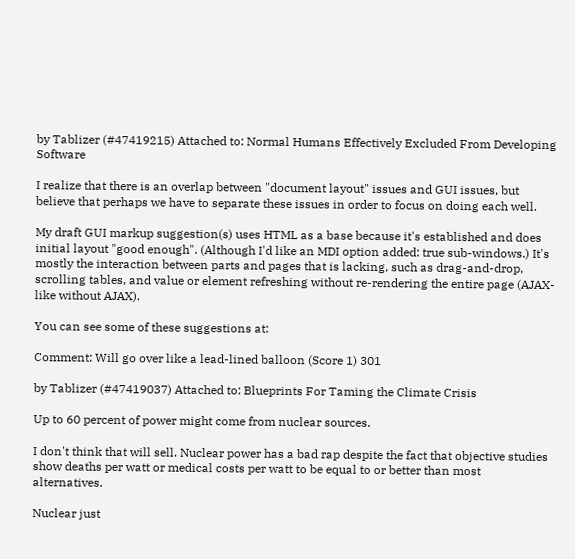by Tablizer (#47419215) Attached to: Normal Humans Effectively Excluded From Developing Software

I realize that there is an overlap between "document layout" issues and GUI issues, but believe that perhaps we have to separate these issues in order to focus on doing each well.

My draft GUI markup suggestion(s) uses HTML as a base because it's established and does initial layout "good enough". (Although I'd like an MDI option added: true sub-windows.) It's mostly the interaction between parts and pages that is lacking, such as drag-and-drop, scrolling tables, and value or element refreshing without re-rendering the entire page (AJAX-like without AJAX).

You can see some of these suggestions at:

Comment: Will go over like a lead-lined balloon (Score 1) 301

by Tablizer (#47419037) Attached to: Blueprints For Taming the Climate Crisis

Up to 60 percent of power might come from nuclear sources.

I don't think that will sell. Nuclear power has a bad rap despite the fact that objective studies show deaths per watt or medical costs per watt to be equal to or better than most alternatives.

Nuclear just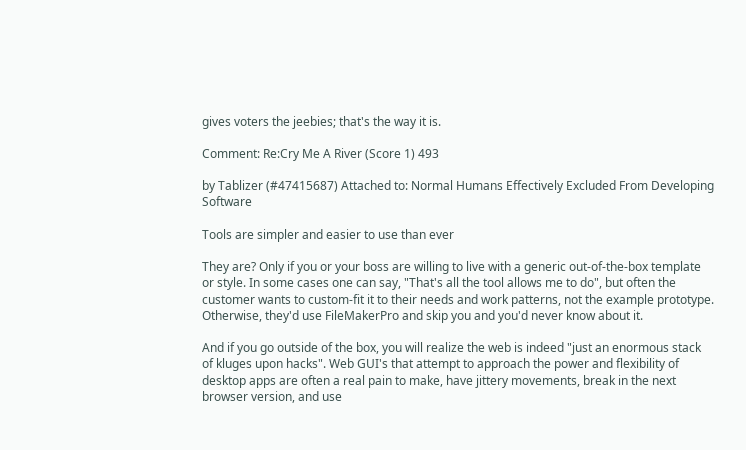gives voters the jeebies; that's the way it is.

Comment: Re:Cry Me A River (Score 1) 493

by Tablizer (#47415687) Attached to: Normal Humans Effectively Excluded From Developing Software

Tools are simpler and easier to use than ever

They are? Only if you or your boss are willing to live with a generic out-of-the-box template or style. In some cases one can say, "That's all the tool allows me to do", but often the customer wants to custom-fit it to their needs and work patterns, not the example prototype. Otherwise, they'd use FileMakerPro and skip you and you'd never know about it.

And if you go outside of the box, you will realize the web is indeed "just an enormous stack of kluges upon hacks". Web GUI's that attempt to approach the power and flexibility of desktop apps are often a real pain to make, have jittery movements, break in the next browser version, and use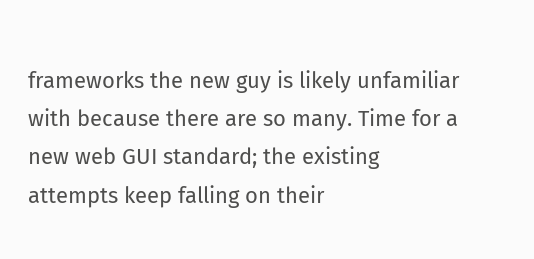frameworks the new guy is likely unfamiliar with because there are so many. Time for a new web GUI standard; the existing attempts keep falling on their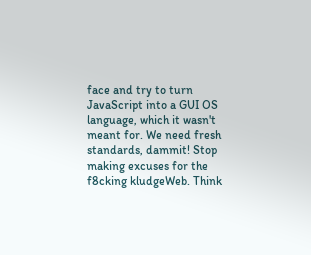face and try to turn JavaScript into a GUI OS language, which it wasn't meant for. We need fresh standards, dammit! Stop making excuses for the f8cking kludgeWeb. Think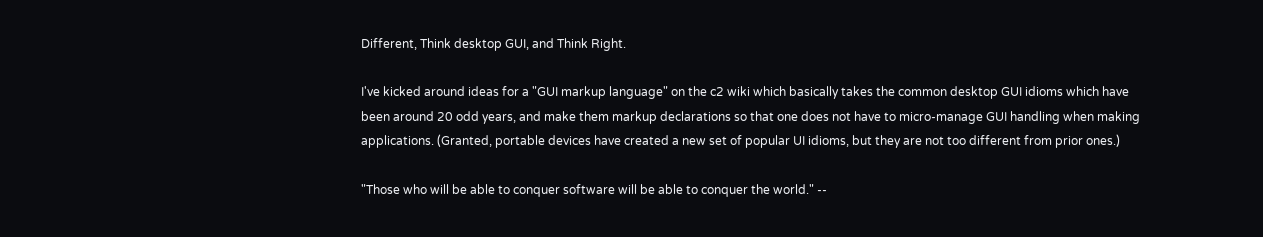Different, Think desktop GUI, and Think Right.

I've kicked around ideas for a "GUI markup language" on the c2 wiki which basically takes the common desktop GUI idioms which have been around 20 odd years, and make them markup declarations so that one does not have to micro-manage GUI handling when making applications. (Granted, portable devices have created a new set of popular UI idioms, but they are not too different from prior ones.)

"Those who will be able to conquer software will be able to conquer the world." --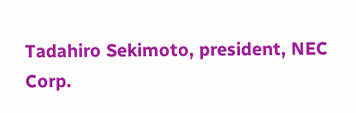Tadahiro Sekimoto, president, NEC Corp.